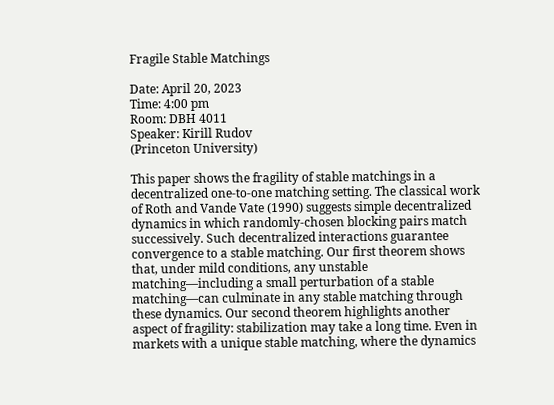Fragile Stable Matchings

Date: April 20, 2023
Time: 4:00 pm
Room: DBH 4011
Speaker: Kirill Rudov
(Princeton University)

This paper shows the fragility of stable matchings in a decentralized one-to-one matching setting. The classical work of Roth and Vande Vate (1990) suggests simple decentralized dynamics in which randomly-chosen blocking pairs match successively. Such decentralized interactions guarantee convergence to a stable matching. Our first theorem shows that, under mild conditions, any unstable matching—including a small perturbation of a stable matching—can culminate in any stable matching through these dynamics. Our second theorem highlights another aspect of fragility: stabilization may take a long time. Even in markets with a unique stable matching, where the dynamics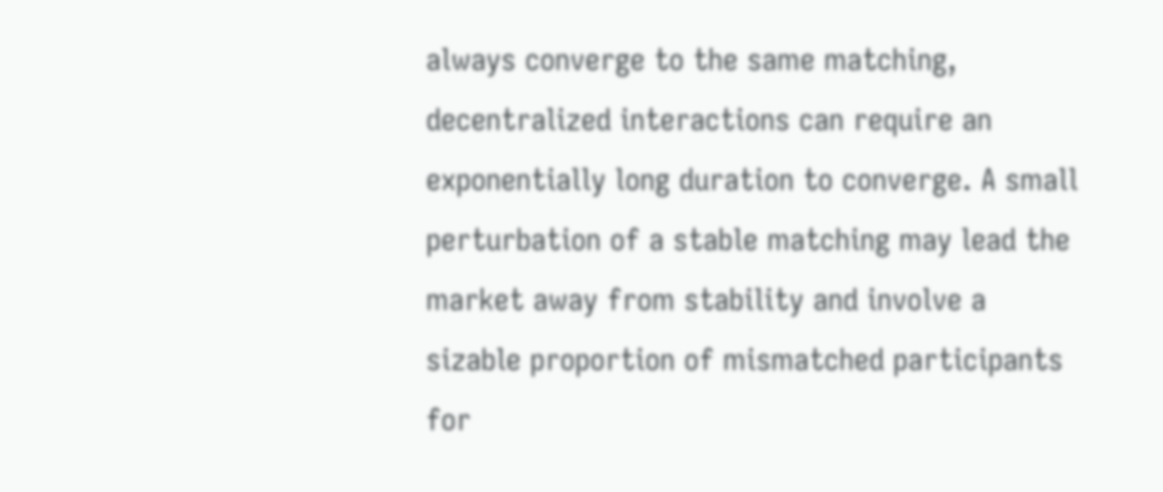always converge to the same matching, decentralized interactions can require an exponentially long duration to converge. A small perturbation of a stable matching may lead the market away from stability and involve a sizable proportion of mismatched participants for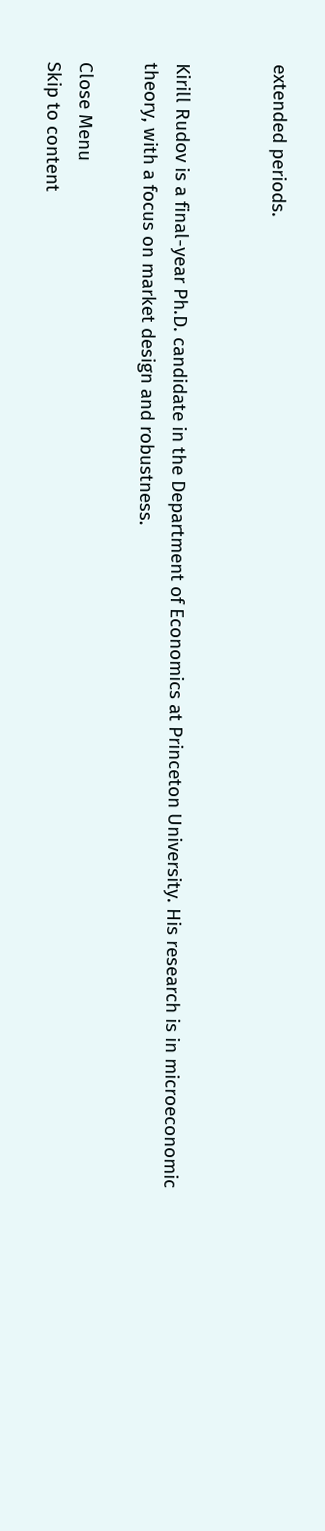extended periods.


Kirill Rudov is a final-year Ph.D. candidate in the Department of Economics at Princeton University. His research is in microeconomic theory, with a focus on market design and robustness.

Close Menu
Skip to content